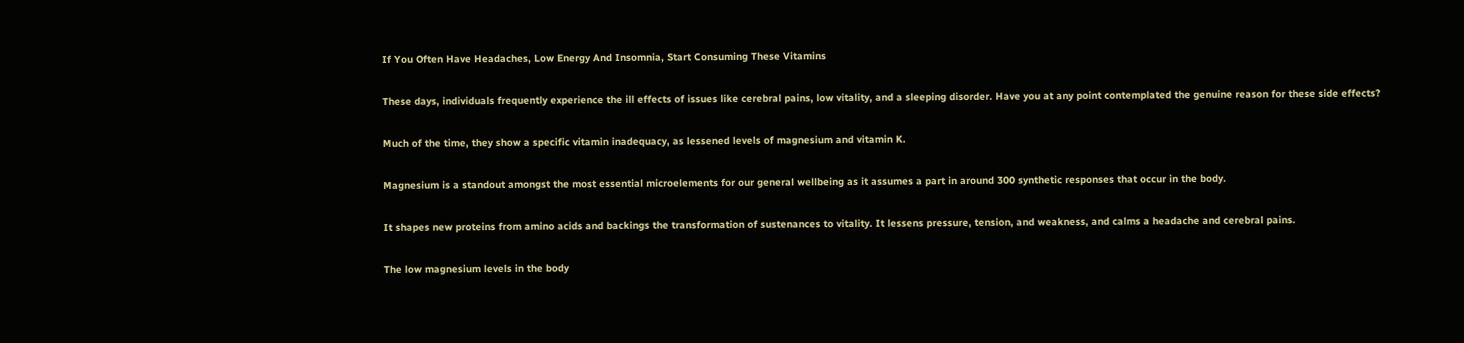If You Often Have Headaches, Low Energy And Insomnia, Start Consuming These Vitamins

These days, individuals frequently experience the ill effects of issues like cerebral pains, low vitality, and a sleeping disorder. Have you at any point contemplated the genuine reason for these side effects?

Much of the time, they show a specific vitamin inadequacy, as lessened levels of magnesium and vitamin K.

Magnesium is a standout amongst the most essential microelements for our general wellbeing as it assumes a part in around 300 synthetic responses that occur in the body.

It shapes new proteins from amino acids and backings the transformation of sustenances to vitality. It lessens pressure, tension, and weakness, and calms a headache and cerebral pains.

The low magnesium levels in the body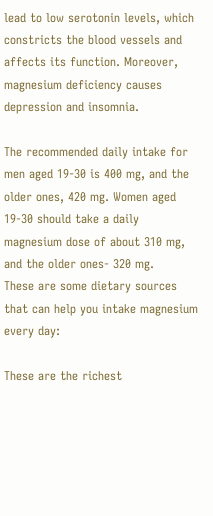lead to low serotonin levels, which constricts the blood vessels and affects its function. Moreover, magnesium deficiency causes depression and insomnia.

The recommended daily intake for men aged 19-30 is 400 mg, and the older ones, 420 mg. Women aged 19-30 should take a daily magnesium dose of about 310 mg, and the older ones- 320 mg.
These are some dietary sources that can help you intake magnesium every day:

These are the richest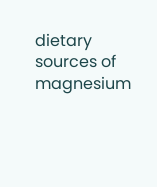dietary sources of magnesium